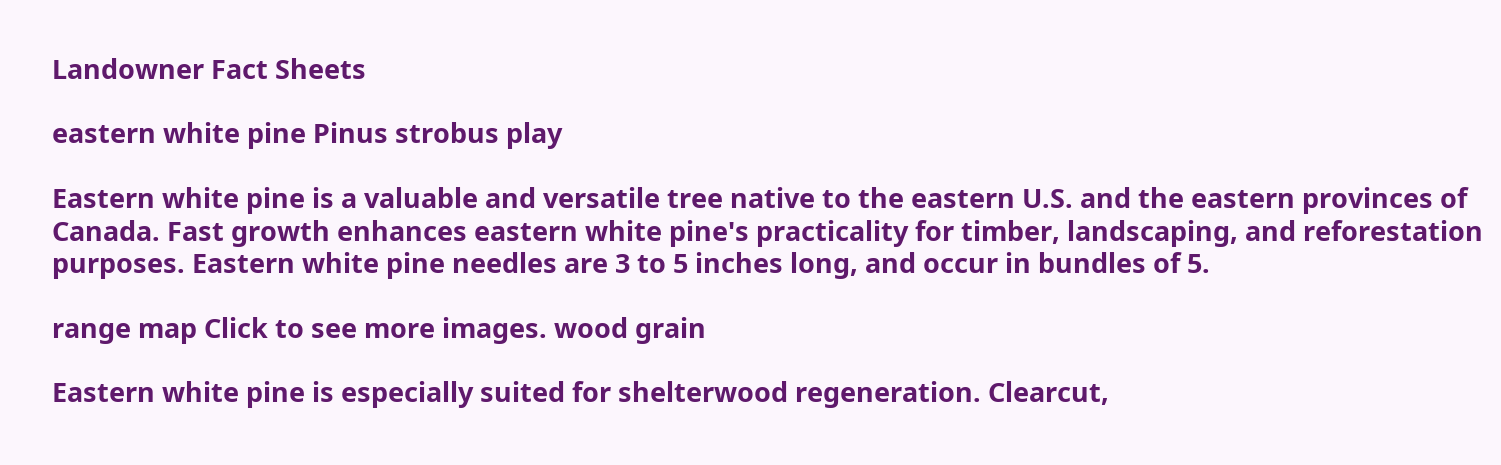Landowner Fact Sheets

eastern white pine Pinus strobus play

Eastern white pine is a valuable and versatile tree native to the eastern U.S. and the eastern provinces of Canada. Fast growth enhances eastern white pine's practicality for timber, landscaping, and reforestation purposes. Eastern white pine needles are 3 to 5 inches long, and occur in bundles of 5.

range map Click to see more images. wood grain

Eastern white pine is especially suited for shelterwood regeneration. Clearcut,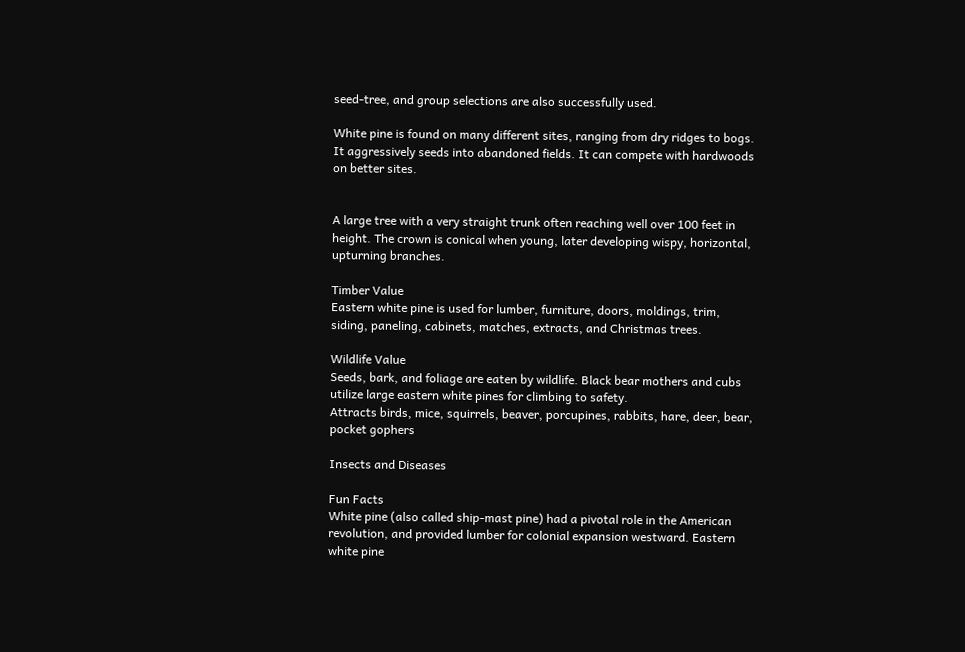seed-tree, and group selections are also successfully used.

White pine is found on many different sites, ranging from dry ridges to bogs. It aggressively seeds into abandoned fields. It can compete with hardwoods on better sites.


A large tree with a very straight trunk often reaching well over 100 feet in height. The crown is conical when young, later developing wispy, horizontal, upturning branches.

Timber Value
Eastern white pine is used for lumber, furniture, doors, moldings, trim, siding, paneling, cabinets, matches, extracts, and Christmas trees.

Wildlife Value
Seeds, bark, and foliage are eaten by wildlife. Black bear mothers and cubs utilize large eastern white pines for climbing to safety.
Attracts birds, mice, squirrels, beaver, porcupines, rabbits, hare, deer, bear, pocket gophers

Insects and Diseases

Fun Facts
White pine (also called ship-mast pine) had a pivotal role in the American revolution, and provided lumber for colonial expansion westward. Eastern white pine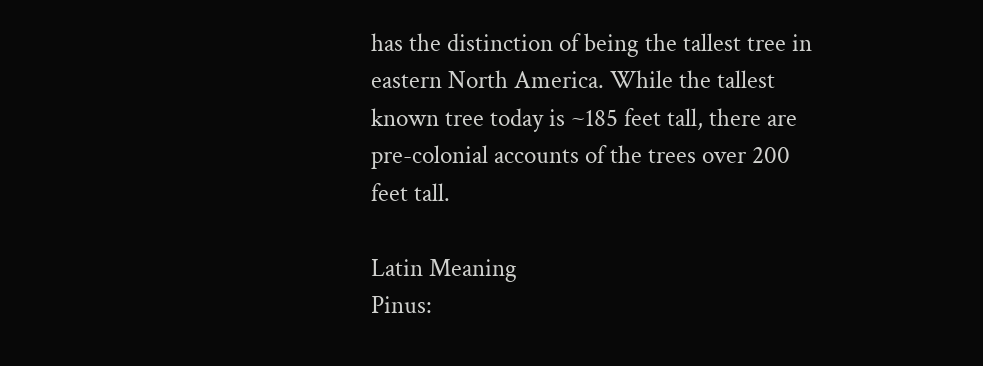has the distinction of being the tallest tree in eastern North America. While the tallest known tree today is ~185 feet tall, there are pre-colonial accounts of the trees over 200 feet tall.

Latin Meaning
Pinus: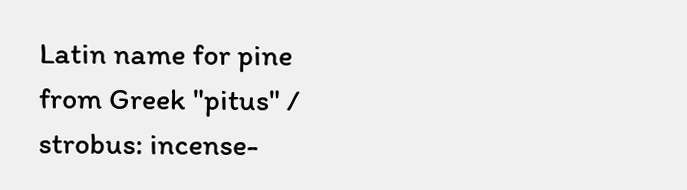Latin name for pine from Greek "pitus" / strobus: incense-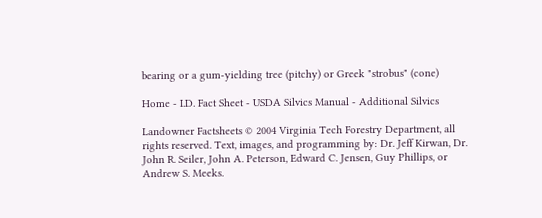bearing or a gum-yielding tree (pitchy) or Greek "strobus" (cone)

Home - I.D. Fact Sheet - USDA Silvics Manual - Additional Silvics

Landowner Factsheets © 2004 Virginia Tech Forestry Department, all rights reserved. Text, images, and programming by: Dr. Jeff Kirwan, Dr. John R. Seiler, John A. Peterson, Edward C. Jensen, Guy Phillips, or Andrew S. Meeks.